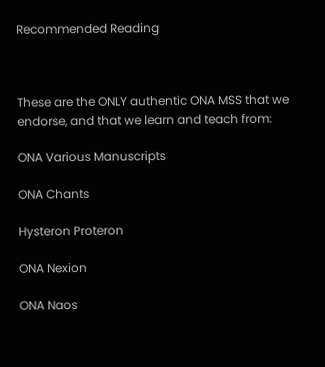Recommended Reading



These are the ONLY authentic ONA MSS that we endorse, and that we learn and teach from:

ONA Various Manuscripts

ONA Chants

Hysteron Proteron

ONA Nexion

ONA Naos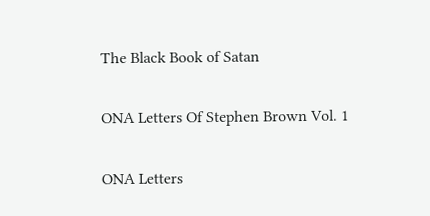The Black Book of Satan

ONA Letters Of Stephen Brown Vol. 1

ONA Letters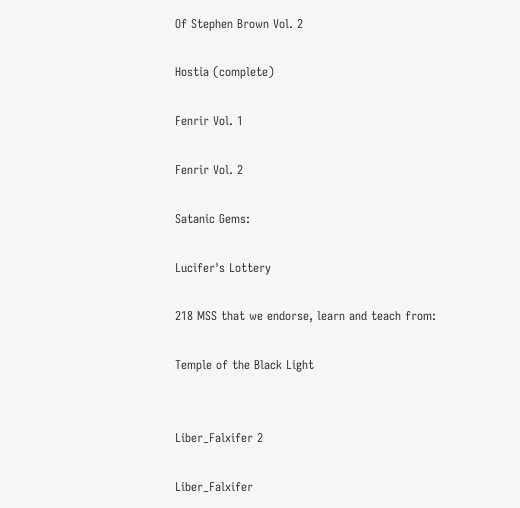Of Stephen Brown Vol. 2

Hostia (complete)

Fenrir Vol. 1

Fenrir Vol. 2

Satanic Gems:

Lucifer's Lottery

218 MSS that we endorse, learn and teach from:

Temple of the Black Light


Liber_Falxifer 2

Liber_Falxifer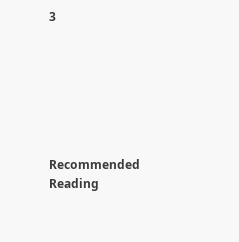3







Recommended Reading